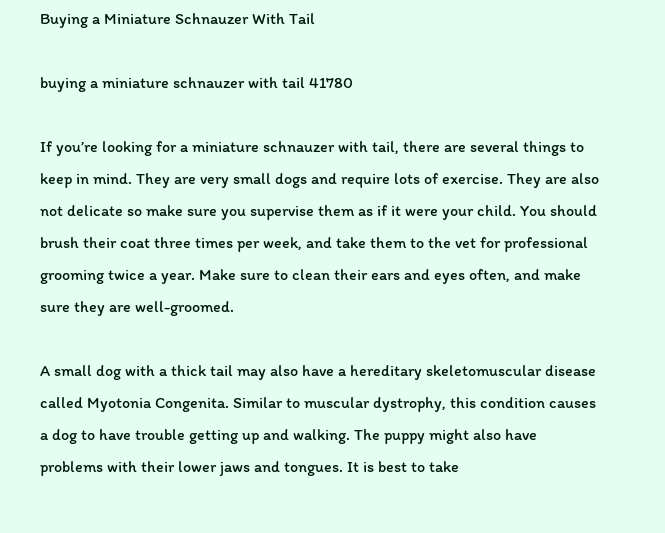Buying a Miniature Schnauzer With Tail

buying a miniature schnauzer with tail 41780

If you’re looking for a miniature schnauzer with tail, there are several things to keep in mind. They are very small dogs and require lots of exercise. They are also not delicate so make sure you supervise them as if it were your child. You should brush their coat three times per week, and take them to the vet for professional grooming twice a year. Make sure to clean their ears and eyes often, and make sure they are well-groomed.

A small dog with a thick tail may also have a hereditary skeletomuscular disease called Myotonia Congenita. Similar to muscular dystrophy, this condition causes a dog to have trouble getting up and walking. The puppy might also have problems with their lower jaws and tongues. It is best to take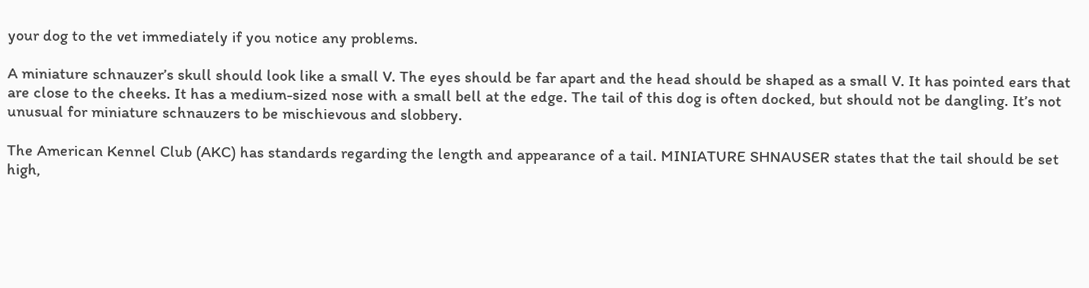your dog to the vet immediately if you notice any problems.

A miniature schnauzer’s skull should look like a small V. The eyes should be far apart and the head should be shaped as a small V. It has pointed ears that are close to the cheeks. It has a medium-sized nose with a small bell at the edge. The tail of this dog is often docked, but should not be dangling. It’s not unusual for miniature schnauzers to be mischievous and slobbery.

The American Kennel Club (AKC) has standards regarding the length and appearance of a tail. MINIATURE SHNAUSER states that the tail should be set high,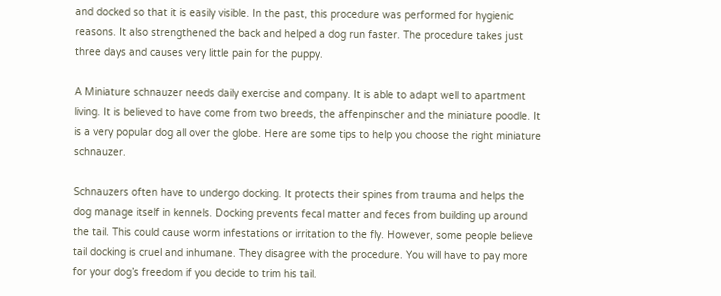and docked so that it is easily visible. In the past, this procedure was performed for hygienic reasons. It also strengthened the back and helped a dog run faster. The procedure takes just three days and causes very little pain for the puppy.

A Miniature schnauzer needs daily exercise and company. It is able to adapt well to apartment living. It is believed to have come from two breeds, the affenpinscher and the miniature poodle. It is a very popular dog all over the globe. Here are some tips to help you choose the right miniature schnauzer.

Schnauzers often have to undergo docking. It protects their spines from trauma and helps the dog manage itself in kennels. Docking prevents fecal matter and feces from building up around the tail. This could cause worm infestations or irritation to the fly. However, some people believe tail docking is cruel and inhumane. They disagree with the procedure. You will have to pay more for your dog’s freedom if you decide to trim his tail.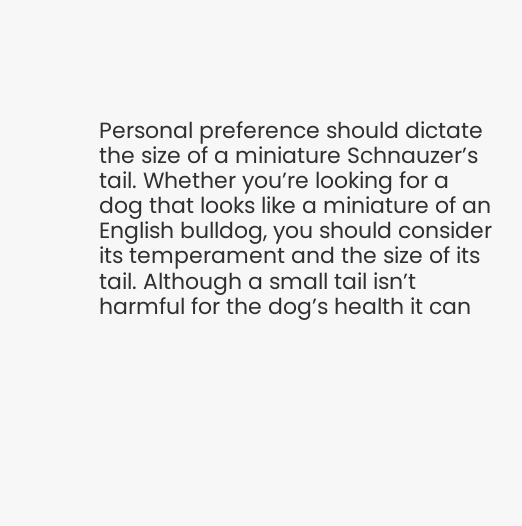Personal preference should dictate the size of a miniature Schnauzer’s tail. Whether you’re looking for a dog that looks like a miniature of an English bulldog, you should consider its temperament and the size of its tail. Although a small tail isn’t harmful for the dog’s health it can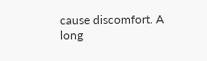cause discomfort. A long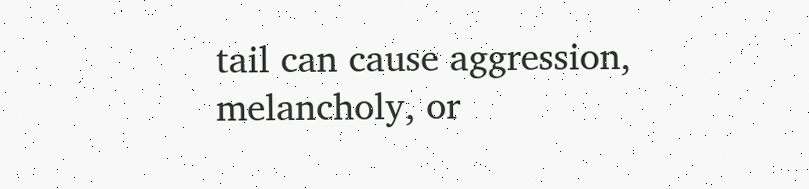tail can cause aggression, melancholy, or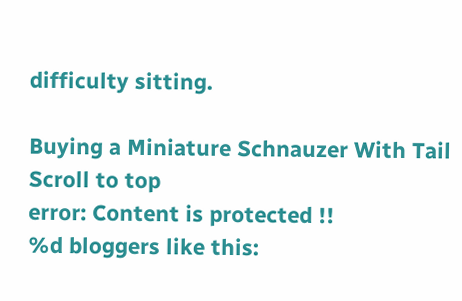difficulty sitting.

Buying a Miniature Schnauzer With Tail
Scroll to top
error: Content is protected !!
%d bloggers like this: